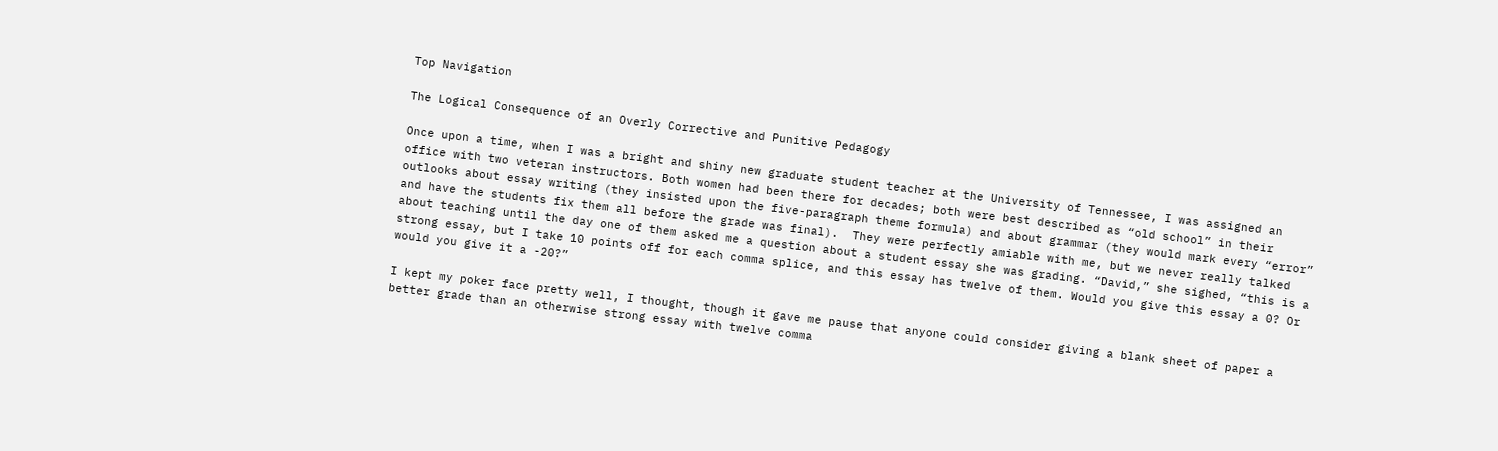Top Navigation

The Logical Consequence of an Overly Corrective and Punitive Pedagogy

Once upon a time, when I was a bright and shiny new graduate student teacher at the University of Tennessee, I was assigned an office with two veteran instructors. Both women had been there for decades; both were best described as “old school” in their outlooks about essay writing (they insisted upon the five-paragraph theme formula) and about grammar (they would mark every “error” and have the students fix them all before the grade was final).  They were perfectly amiable with me, but we never really talked about teaching until the day one of them asked me a question about a student essay she was grading. “David,” she sighed, “this is a strong essay, but I take 10 points off for each comma splice, and this essay has twelve of them. Would you give this essay a 0? Or would you give it a -20?”

I kept my poker face pretty well, I thought, though it gave me pause that anyone could consider giving a blank sheet of paper a better grade than an otherwise strong essay with twelve comma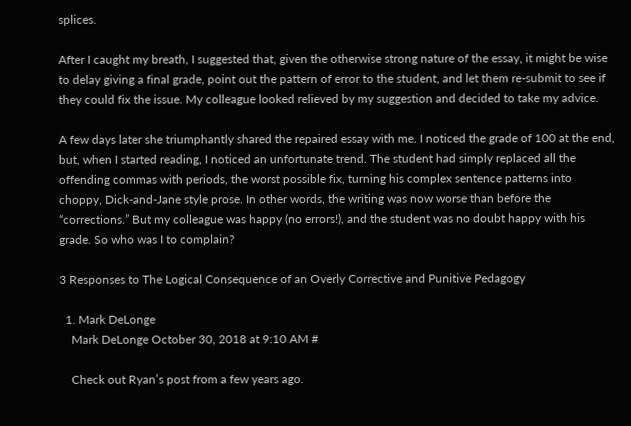splices.

After I caught my breath, I suggested that, given the otherwise strong nature of the essay, it might be wise to delay giving a final grade, point out the pattern of error to the student, and let them re-submit to see if they could fix the issue. My colleague looked relieved by my suggestion and decided to take my advice.

A few days later she triumphantly shared the repaired essay with me. I noticed the grade of 100 at the end, but, when I started reading, I noticed an unfortunate trend. The student had simply replaced all the offending commas with periods, the worst possible fix, turning his complex sentence patterns into choppy, Dick-and-Jane style prose. In other words, the writing was now worse than before the “corrections.” But my colleague was happy (no errors!), and the student was no doubt happy with his grade. So who was I to complain?

3 Responses to The Logical Consequence of an Overly Corrective and Punitive Pedagogy

  1. Mark DeLonge
    Mark DeLonge October 30, 2018 at 9:10 AM #

    Check out Ryan’s post from a few years ago.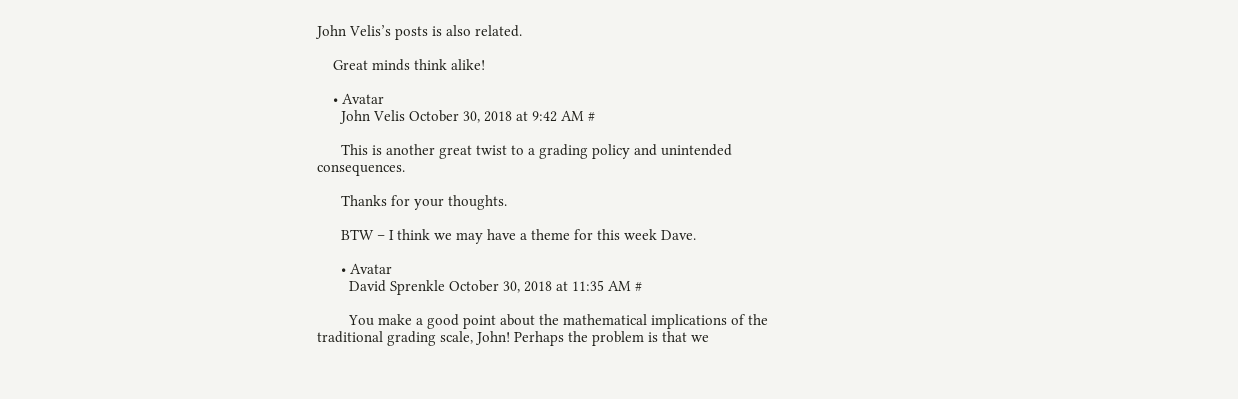John Velis’s posts is also related.

    Great minds think alike!

    • Avatar
      John Velis October 30, 2018 at 9:42 AM #

      This is another great twist to a grading policy and unintended consequences.

      Thanks for your thoughts.

      BTW – I think we may have a theme for this week Dave.

      • Avatar
        David Sprenkle October 30, 2018 at 11:35 AM #

        You make a good point about the mathematical implications of the traditional grading scale, John! Perhaps the problem is that we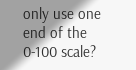only use one end of the 0-100 scale?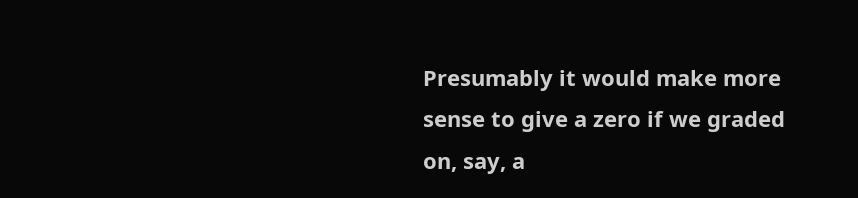Presumably it would make more sense to give a zero if we graded on, say, a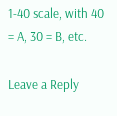1-40 scale, with 40 = A, 30 = B, etc.

Leave a Reply